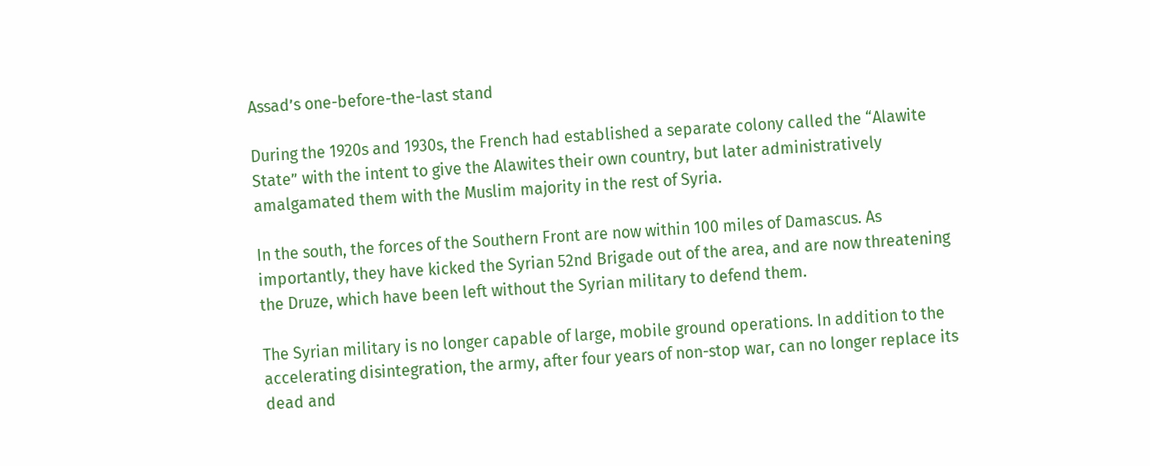Assad’s one-before-the-last stand

During the 1920s and 1930s, the French had established a separate colony called the “Alawite State” with the intent to give the Alawites their own country, but later administratively amalgamated them with the Muslim majority in the rest of Syria.

In the south, the forces of the Southern Front are now within 100 miles of Damascus. As importantly, they have kicked the Syrian 52nd Brigade out of the area, and are now threatening the Druze, which have been left without the Syrian military to defend them.

The Syrian military is no longer capable of large, mobile ground operations. In addition to the accelerating disintegration, the army, after four years of non-stop war, can no longer replace its dead and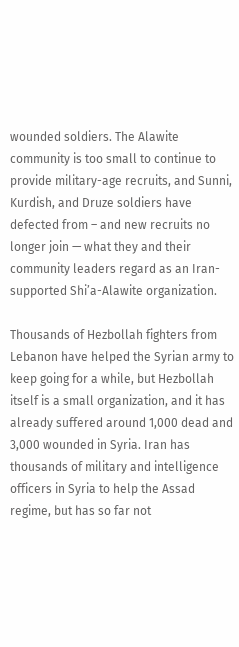wounded soldiers. The Alawite community is too small to continue to provide military-age recruits, and Sunni, Kurdish, and Druze soldiers have defected from – and new recruits no longer join — what they and their community leaders regard as an Iran-supported Shi’a-Alawite organization.

Thousands of Hezbollah fighters from Lebanon have helped the Syrian army to keep going for a while, but Hezbollah itself is a small organization, and it has already suffered around 1,000 dead and 3,000 wounded in Syria. Iran has thousands of military and intelligence officers in Syria to help the Assad regime, but has so far not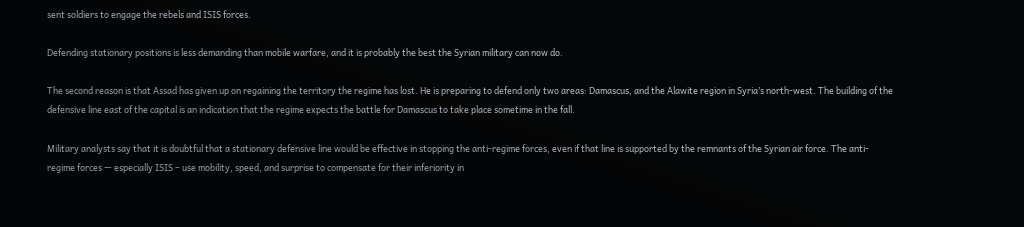sent soldiers to engage the rebels and ISIS forces.

Defending stationary positions is less demanding than mobile warfare, and it is probably the best the Syrian military can now do.

The second reason is that Assad has given up on regaining the territory the regime has lost. He is preparing to defend only two areas: Damascus, and the Alawite region in Syria’s north-west. The building of the defensive line east of the capital is an indication that the regime expects the battle for Damascus to take place sometime in the fall.

Military analysts say that it is doubtful that a stationary defensive line would be effective in stopping the anti-regime forces, even if that line is supported by the remnants of the Syrian air force. The anti-regime forces — especially ISIS – use mobility, speed, and surprise to compensate for their inferiority in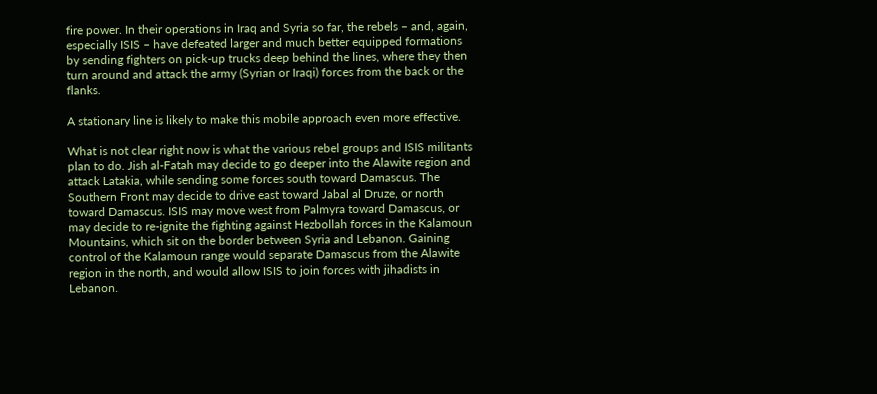fire power. In their operations in Iraq and Syria so far, the rebels – and, again, especially ISIS – have defeated larger and much better equipped formations by sending fighters on pick-up trucks deep behind the lines, where they then turn around and attack the army (Syrian or Iraqi) forces from the back or the flanks.

A stationary line is likely to make this mobile approach even more effective.

What is not clear right now is what the various rebel groups and ISIS militants plan to do. Jish al-Fatah may decide to go deeper into the Alawite region and attack Latakia, while sending some forces south toward Damascus. The Southern Front may decide to drive east toward Jabal al Druze, or north toward Damascus. ISIS may move west from Palmyra toward Damascus, or may decide to re-ignite the fighting against Hezbollah forces in the Kalamoun Mountains, which sit on the border between Syria and Lebanon. Gaining control of the Kalamoun range would separate Damascus from the Alawite region in the north, and would allow ISIS to join forces with jihadists in Lebanon.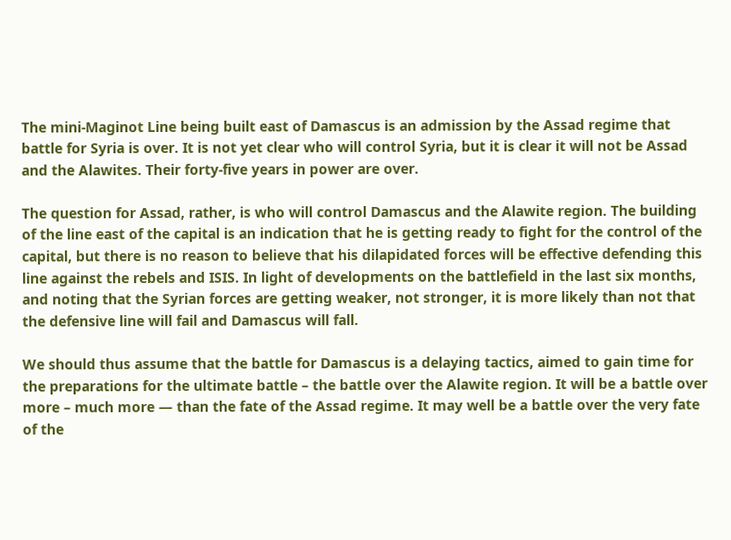The mini-Maginot Line being built east of Damascus is an admission by the Assad regime that battle for Syria is over. It is not yet clear who will control Syria, but it is clear it will not be Assad and the Alawites. Their forty-five years in power are over.

The question for Assad, rather, is who will control Damascus and the Alawite region. The building of the line east of the capital is an indication that he is getting ready to fight for the control of the capital, but there is no reason to believe that his dilapidated forces will be effective defending this line against the rebels and ISIS. In light of developments on the battlefield in the last six months, and noting that the Syrian forces are getting weaker, not stronger, it is more likely than not that the defensive line will fail and Damascus will fall.

We should thus assume that the battle for Damascus is a delaying tactics, aimed to gain time for the preparations for the ultimate battle – the battle over the Alawite region. It will be a battle over more – much more — than the fate of the Assad regime. It may well be a battle over the very fate of the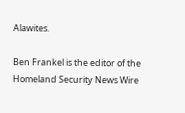Alawites.

Ben Frankel is the editor of the Homeland Security News Wire